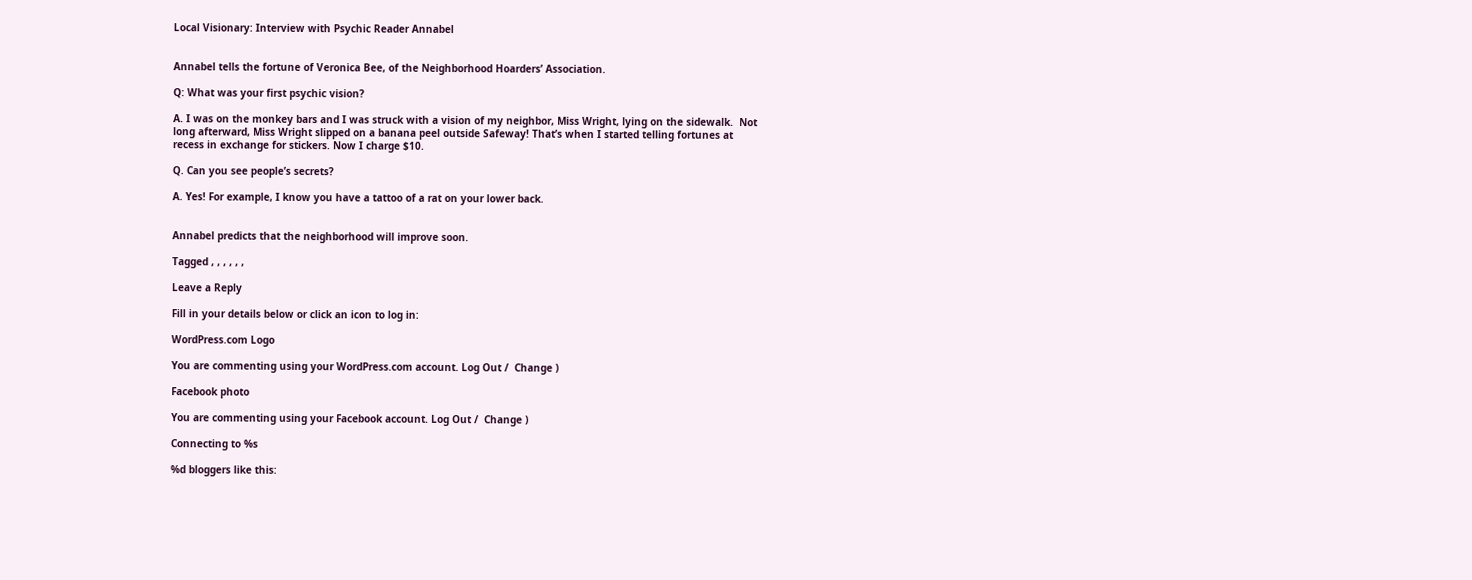Local Visionary: Interview with Psychic Reader Annabel


Annabel tells the fortune of Veronica Bee, of the Neighborhood Hoarders’ Association.

Q: What was your first psychic vision?

A. I was on the monkey bars and I was struck with a vision of my neighbor, Miss Wright, lying on the sidewalk.  Not long afterward, Miss Wright slipped on a banana peel outside Safeway! That’s when I started telling fortunes at recess in exchange for stickers. Now I charge $10.

Q. Can you see people’s secrets?

A. Yes! For example, I know you have a tattoo of a rat on your lower back.


Annabel predicts that the neighborhood will improve soon.

Tagged , , , , , ,

Leave a Reply

Fill in your details below or click an icon to log in:

WordPress.com Logo

You are commenting using your WordPress.com account. Log Out /  Change )

Facebook photo

You are commenting using your Facebook account. Log Out /  Change )

Connecting to %s

%d bloggers like this: